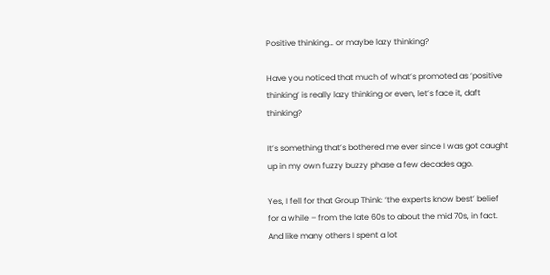Positive thinking… or maybe lazy thinking?

Have you noticed that much of what’s promoted as ‘positive thinking’ is really lazy thinking or even, let’s face it, daft thinking?

It’s something that’s bothered me ever since I was got caught up in my own fuzzy buzzy phase a few decades ago.

Yes, I fell for that Group Think: ‘the experts know best’ belief for a while – from the late 60s to about the mid 70s, in fact. And like many others I spent a lot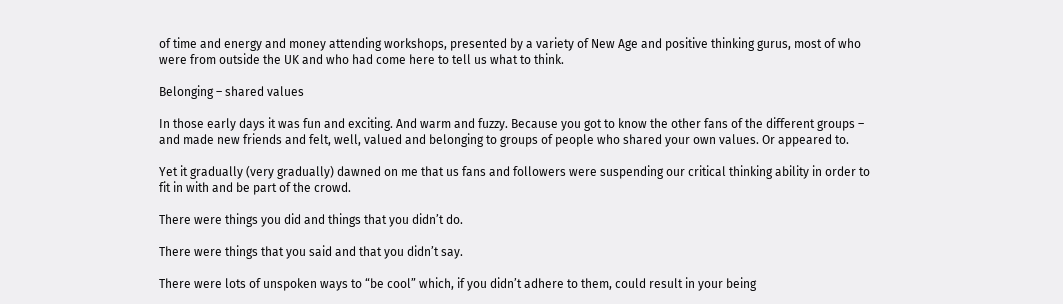of time and energy and money attending workshops, presented by a variety of New Age and positive thinking gurus, most of who were from outside the UK and who had come here to tell us what to think.

Belonging – shared values

In those early days it was fun and exciting. And warm and fuzzy. Because you got to know the other fans of the different groups – and made new friends and felt, well, valued and belonging to groups of people who shared your own values. Or appeared to.

Yet it gradually (very gradually) dawned on me that us fans and followers were suspending our critical thinking ability in order to fit in with and be part of the crowd.

There were things you did and things that you didn’t do.

There were things that you said and that you didn’t say.

There were lots of unspoken ways to “be cool” which, if you didn’t adhere to them, could result in your being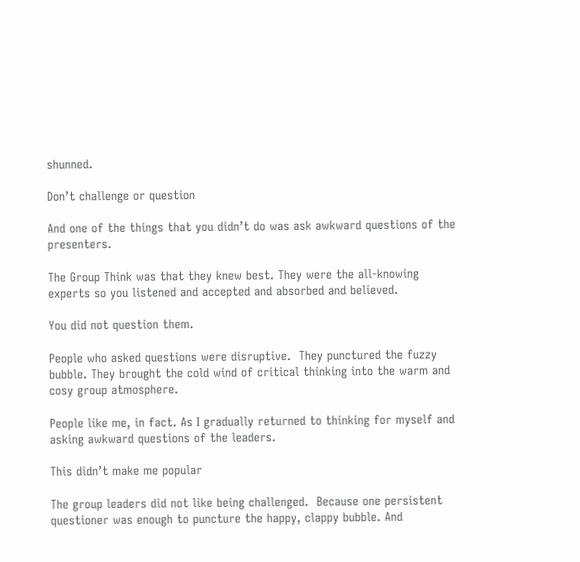shunned.

Don’t challenge or question

And one of the things that you didn’t do was ask awkward questions of the presenters.

The Group Think was that they knew best. They were the all-knowing experts so you listened and accepted and absorbed and believed.

You did not question them.

People who asked questions were disruptive.  They punctured the fuzzy bubble. They brought the cold wind of critical thinking into the warm and cosy group atmosphere.

People like me, in fact. As I gradually returned to thinking for myself and asking awkward questions of the leaders.

This didn’t make me popular

The group leaders did not like being challenged.  Because one persistent questioner was enough to puncture the happy, clappy bubble. And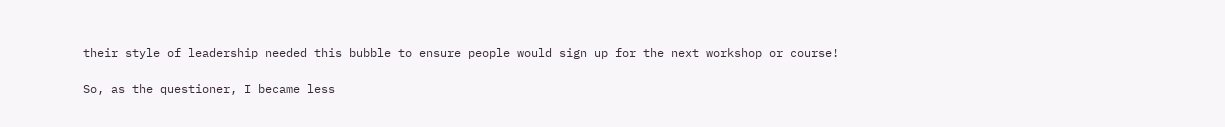their style of leadership needed this bubble to ensure people would sign up for the next workshop or course!

So, as the questioner, I became less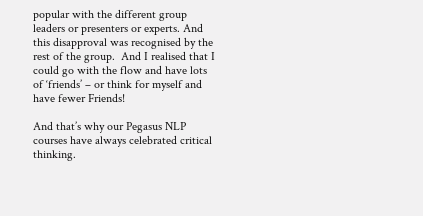popular with the different group leaders or presenters or experts. And this disapproval was recognised by the rest of the group.  And I realised that I could go with the flow and have lots of ‘friends’ – or think for myself and have fewer Friends!

And that’s why our Pegasus NLP courses have always celebrated critical thinking.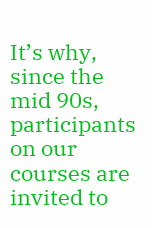It’s why, since the mid 90s, participants on our courses are invited to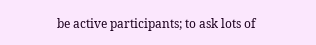be active participants; to ask lots of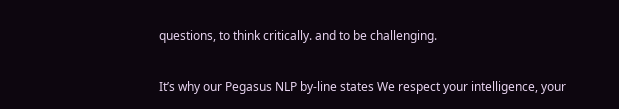questions, to think critically. and to be challenging.

It’s why our Pegasus NLP by-line states We respect your intelligence, your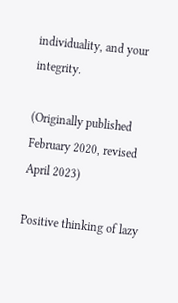individuality, and your integrity.

(Originally published February 2020, revised April 2023)

Positive thinking of lazy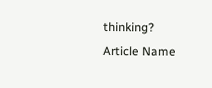thinking?
Article Name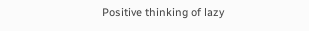Positive thinking of lazy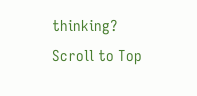thinking?
Scroll to Top